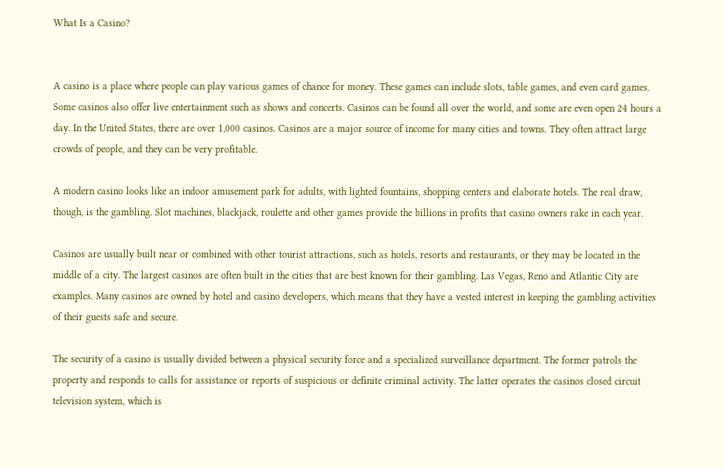What Is a Casino?


A casino is a place where people can play various games of chance for money. These games can include slots, table games, and even card games. Some casinos also offer live entertainment such as shows and concerts. Casinos can be found all over the world, and some are even open 24 hours a day. In the United States, there are over 1,000 casinos. Casinos are a major source of income for many cities and towns. They often attract large crowds of people, and they can be very profitable.

A modern casino looks like an indoor amusement park for adults, with lighted fountains, shopping centers and elaborate hotels. The real draw, though, is the gambling. Slot machines, blackjack, roulette and other games provide the billions in profits that casino owners rake in each year.

Casinos are usually built near or combined with other tourist attractions, such as hotels, resorts and restaurants, or they may be located in the middle of a city. The largest casinos are often built in the cities that are best known for their gambling. Las Vegas, Reno and Atlantic City are examples. Many casinos are owned by hotel and casino developers, which means that they have a vested interest in keeping the gambling activities of their guests safe and secure.

The security of a casino is usually divided between a physical security force and a specialized surveillance department. The former patrols the property and responds to calls for assistance or reports of suspicious or definite criminal activity. The latter operates the casinos closed circuit television system, which is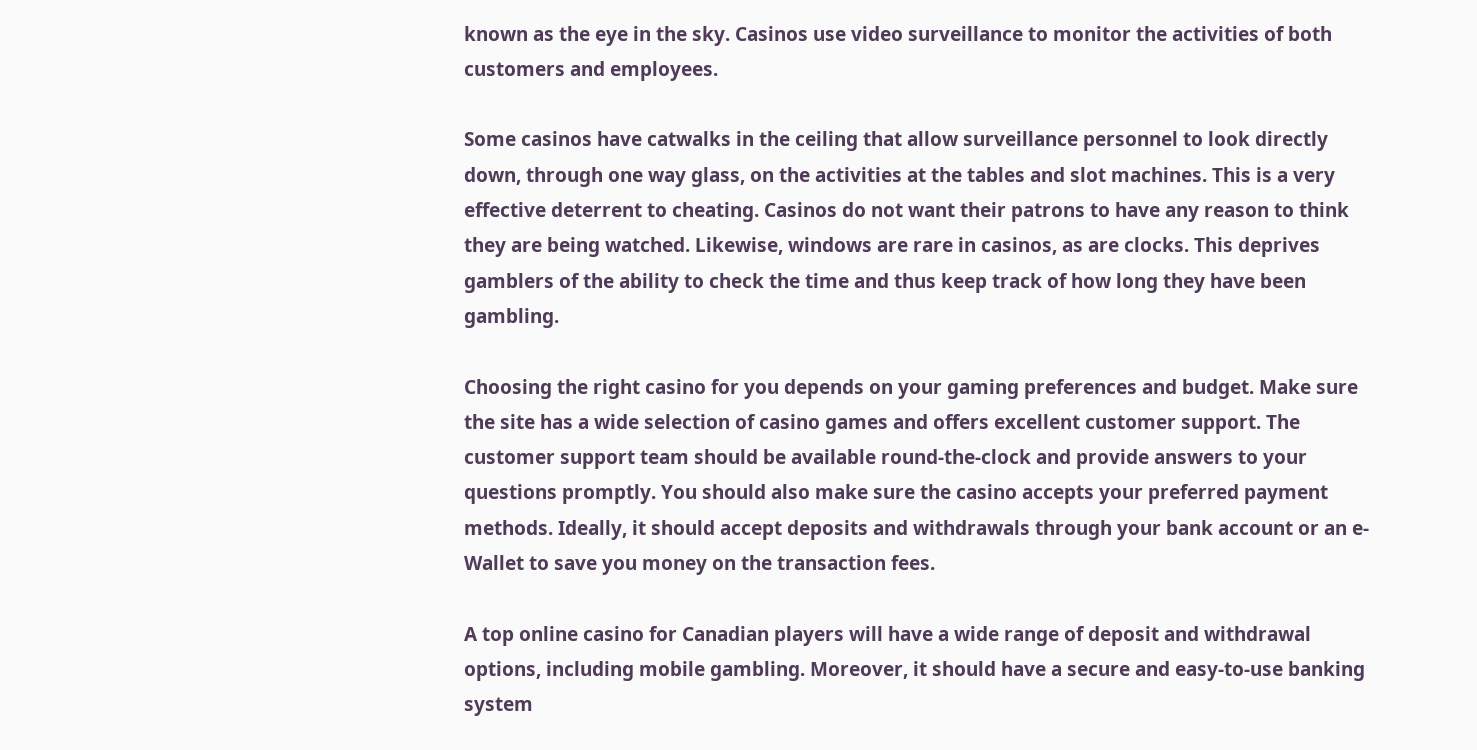known as the eye in the sky. Casinos use video surveillance to monitor the activities of both customers and employees.

Some casinos have catwalks in the ceiling that allow surveillance personnel to look directly down, through one way glass, on the activities at the tables and slot machines. This is a very effective deterrent to cheating. Casinos do not want their patrons to have any reason to think they are being watched. Likewise, windows are rare in casinos, as are clocks. This deprives gamblers of the ability to check the time and thus keep track of how long they have been gambling.

Choosing the right casino for you depends on your gaming preferences and budget. Make sure the site has a wide selection of casino games and offers excellent customer support. The customer support team should be available round-the-clock and provide answers to your questions promptly. You should also make sure the casino accepts your preferred payment methods. Ideally, it should accept deposits and withdrawals through your bank account or an e-Wallet to save you money on the transaction fees.

A top online casino for Canadian players will have a wide range of deposit and withdrawal options, including mobile gambling. Moreover, it should have a secure and easy-to-use banking system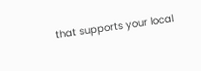that supports your local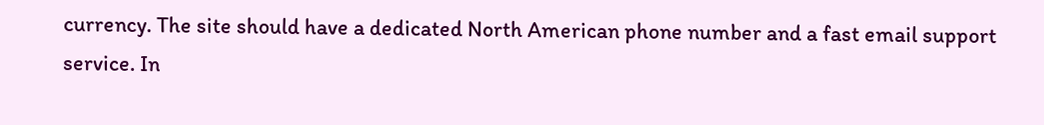currency. The site should have a dedicated North American phone number and a fast email support service. In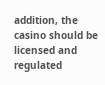addition, the casino should be licensed and regulated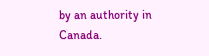by an authority in Canada.